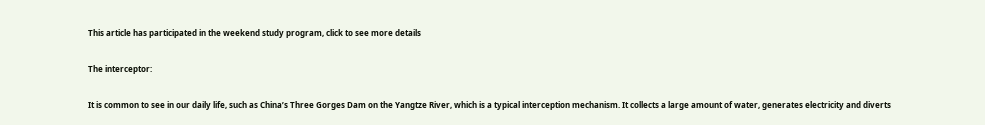This article has participated in the weekend study program, click to see more details

The interceptor:

It is common to see in our daily life, such as China’s Three Gorges Dam on the Yangtze River, which is a typical interception mechanism. It collects a large amount of water, generates electricity and diverts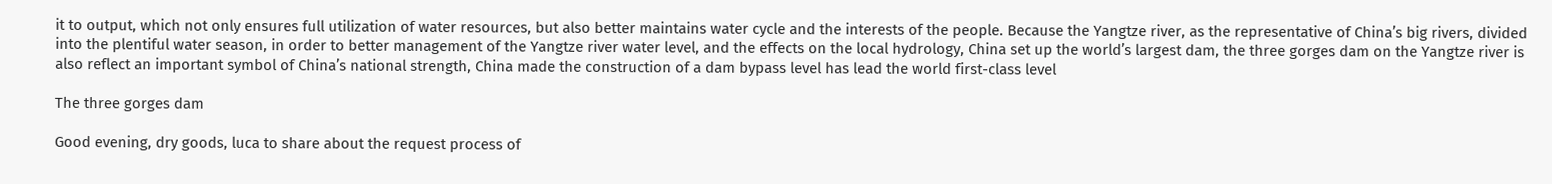it to output, which not only ensures full utilization of water resources, but also better maintains water cycle and the interests of the people. Because the Yangtze river, as the representative of China’s big rivers, divided into the plentiful water season, in order to better management of the Yangtze river water level, and the effects on the local hydrology, China set up the world’s largest dam, the three gorges dam on the Yangtze river is also reflect an important symbol of China’s national strength, China made the construction of a dam bypass level has lead the world first-class level

The three gorges dam

Good evening, dry goods, luca to share about the request process of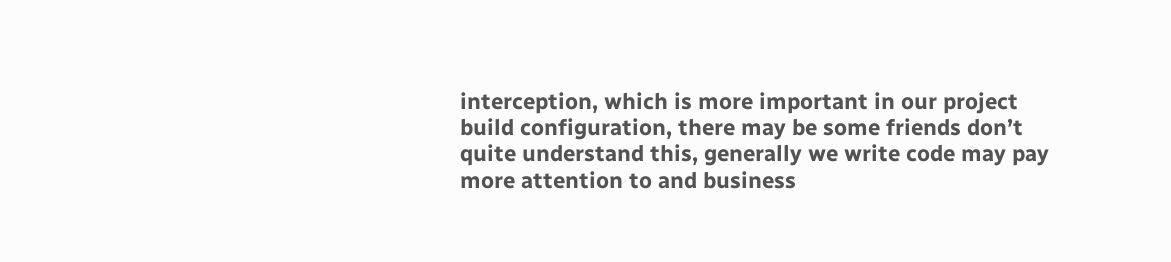interception, which is more important in our project build configuration, there may be some friends don’t quite understand this, generally we write code may pay more attention to and business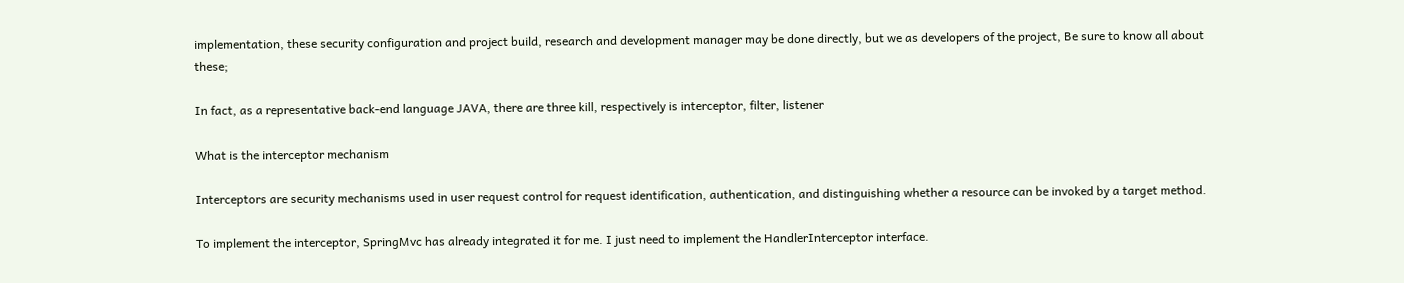implementation, these security configuration and project build, research and development manager may be done directly, but we as developers of the project, Be sure to know all about these;

In fact, as a representative back-end language JAVA, there are three kill, respectively is interceptor, filter, listener

What is the interceptor mechanism

Interceptors are security mechanisms used in user request control for request identification, authentication, and distinguishing whether a resource can be invoked by a target method.

To implement the interceptor, SpringMvc has already integrated it for me. I just need to implement the HandlerInterceptor interface.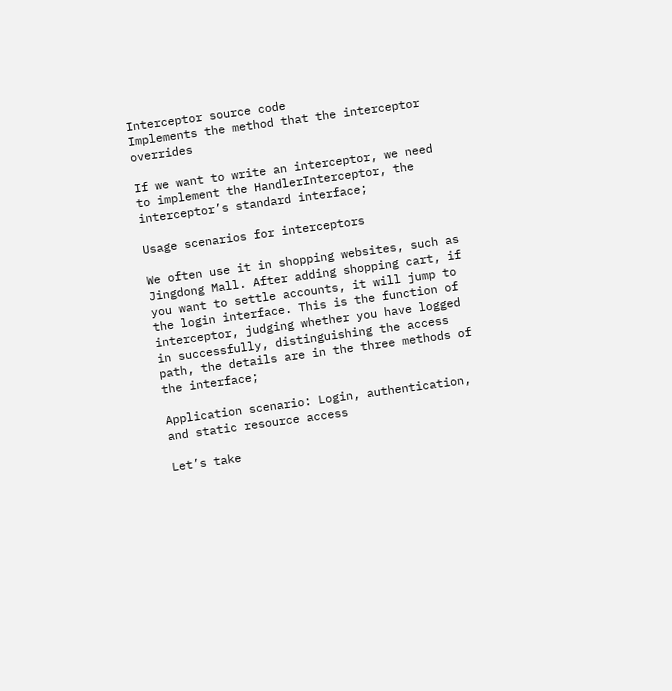Interceptor source code
Implements the method that the interceptor overrides

If we want to write an interceptor, we need to implement the HandlerInterceptor, the interceptor’s standard interface;

Usage scenarios for interceptors

We often use it in shopping websites, such as Jingdong Mall. After adding shopping cart, if you want to settle accounts, it will jump to the login interface. This is the function of interceptor, judging whether you have logged in successfully, distinguishing the access path, the details are in the three methods of the interface;

Application scenario: Login, authentication, and static resource access

Let’s take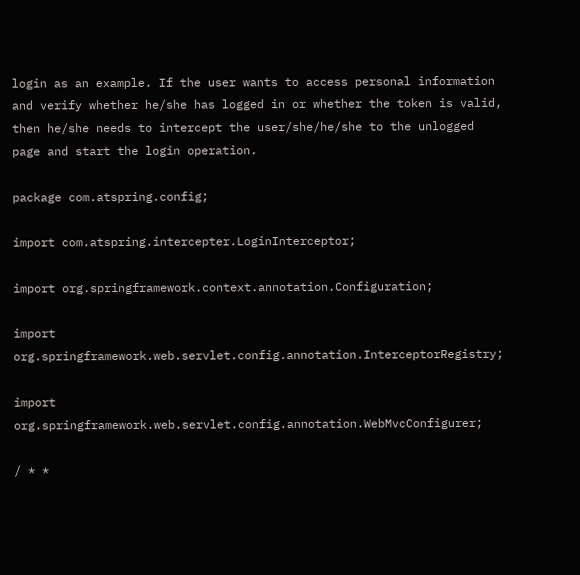login as an example. If the user wants to access personal information and verify whether he/she has logged in or whether the token is valid, then he/she needs to intercept the user/she/he/she to the unlogged page and start the login operation.

package com.atspring.config;

import com.atspring.intercepter.LoginInterceptor;

import org.springframework.context.annotation.Configuration;

import org.springframework.web.servlet.config.annotation.InterceptorRegistry;

import org.springframework.web.servlet.config.annotation.WebMvcConfigurer;

/ * *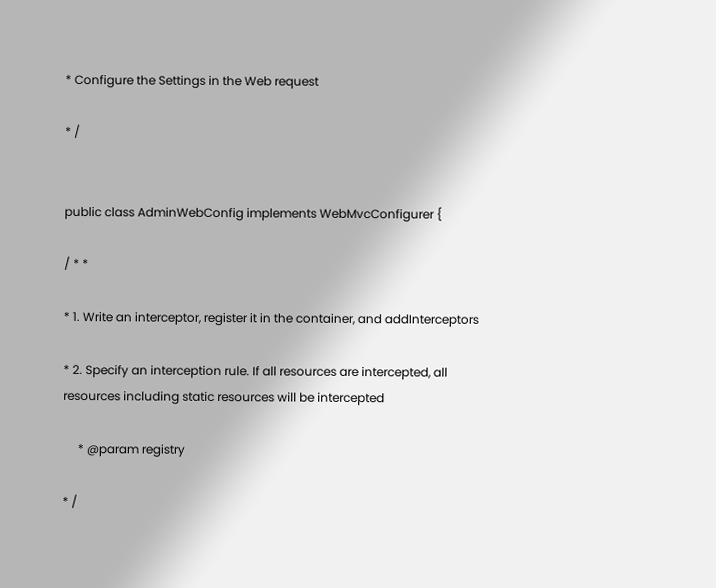* Configure the Settings in the Web request

* /


public class AdminWebConfig implements WebMvcConfigurer {

/ * *

* 1. Write an interceptor, register it in the container, and addInterceptors

* 2. Specify an interception rule. If all resources are intercepted, all resources including static resources will be intercepted

     * @param registry

* /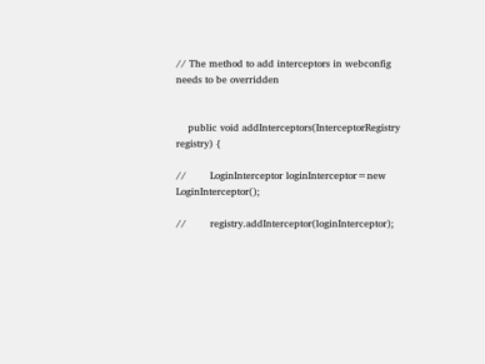// The method to add interceptors in webconfig needs to be overridden


    public void addInterceptors(InterceptorRegistry registry) {

//        LoginInterceptor loginInterceptor=new LoginInterceptor();

//        registry.addInterceptor(loginInterceptor);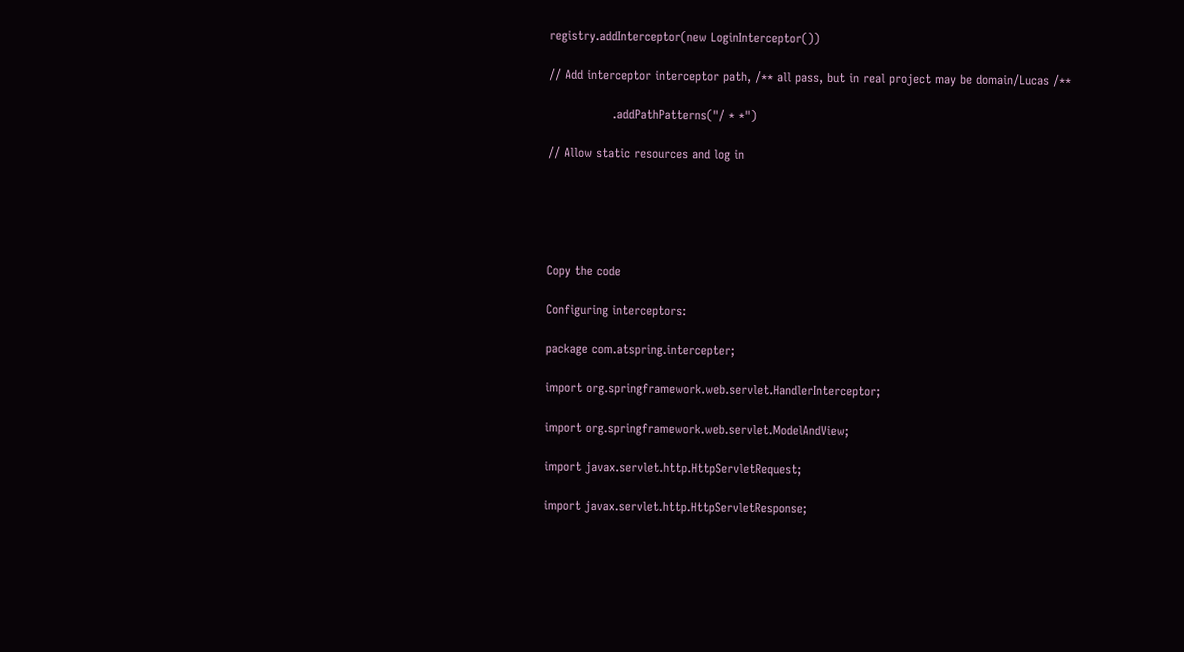registry.addInterceptor(new LoginInterceptor())

// Add interceptor interceptor path, /** all pass, but in real project may be domain/Lucas /**

                .addPathPatterns("/ * *")

// Allow static resources and log in





Copy the code

Configuring interceptors:

package com.atspring.intercepter;

import org.springframework.web.servlet.HandlerInterceptor;

import org.springframework.web.servlet.ModelAndView;

import javax.servlet.http.HttpServletRequest;

import javax.servlet.http.HttpServletResponse;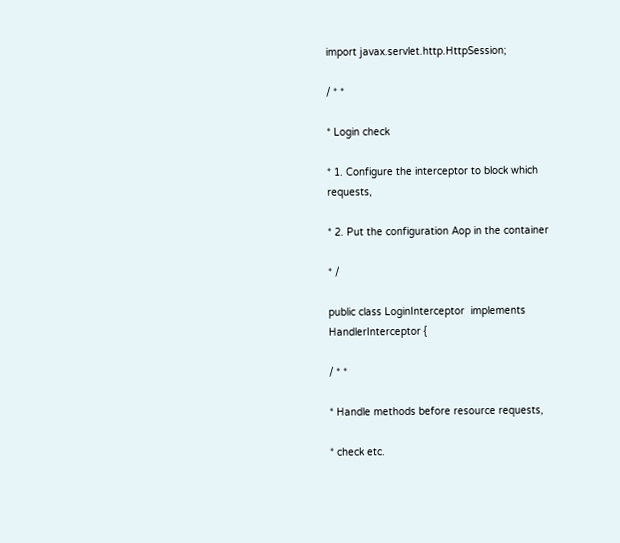import javax.servlet.http.HttpSession;

/ * *

* Login check

* 1. Configure the interceptor to block which requests,

* 2. Put the configuration Aop in the container

* /

public class LoginInterceptor  implements HandlerInterceptor {

/ * *

* Handle methods before resource requests,

* check etc.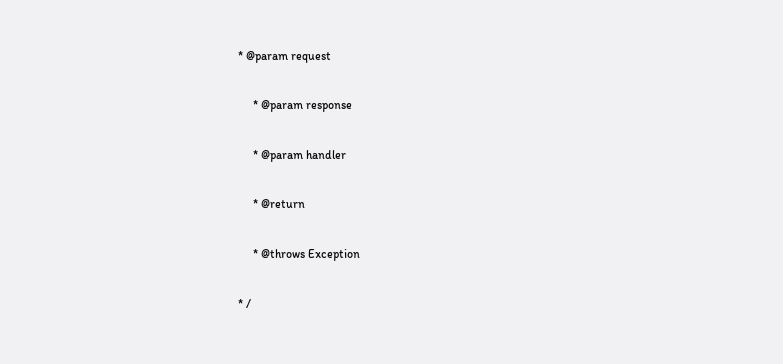* @param request

     * @param response

     * @param handler

     * @return

     * @throws Exception

* /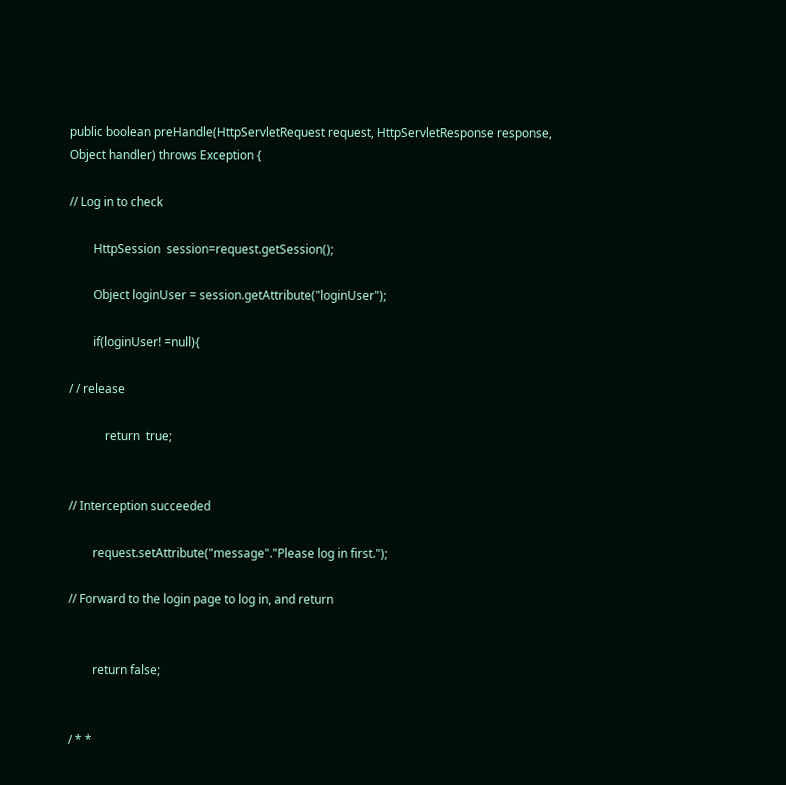public boolean preHandle(HttpServletRequest request, HttpServletResponse response, Object handler) throws Exception {

// Log in to check

        HttpSession  session=request.getSession();

        Object loginUser = session.getAttribute("loginUser");

        if(loginUser! =null){

/ / release

            return  true;


// Interception succeeded

        request.setAttribute("message"."Please log in first.");

// Forward to the login page to log in, and return


        return false;


/ * *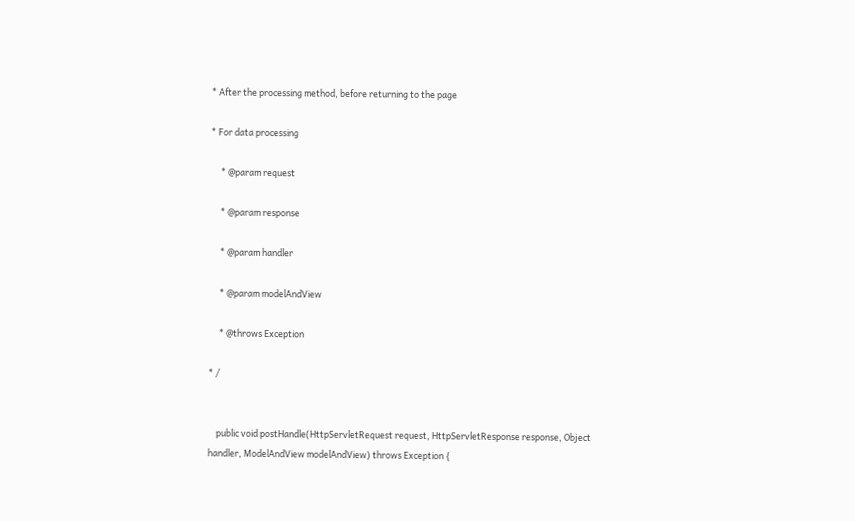* After the processing method, before returning to the page

* For data processing

     * @param request

     * @param response

     * @param handler

     * @param modelAndView

     * @throws Exception

* /


    public void postHandle(HttpServletRequest request, HttpServletResponse response, Object handler, ModelAndView modelAndView) throws Exception {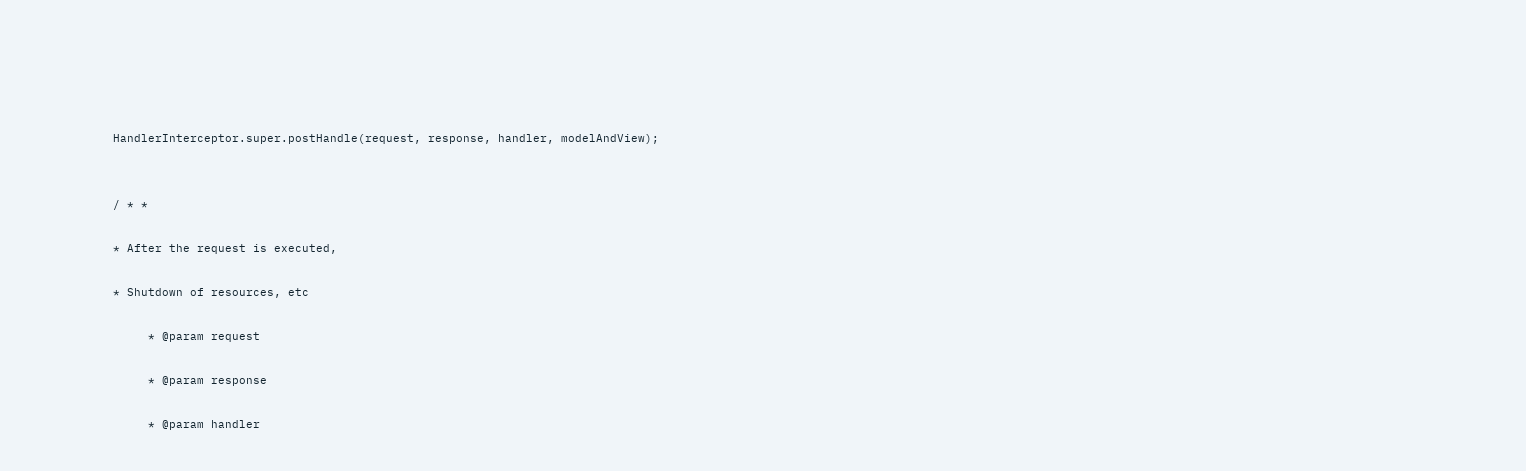HandlerInterceptor.super.postHandle(request, response, handler, modelAndView);


/ * *

* After the request is executed,

* Shutdown of resources, etc

     * @param request

     * @param response

     * @param handler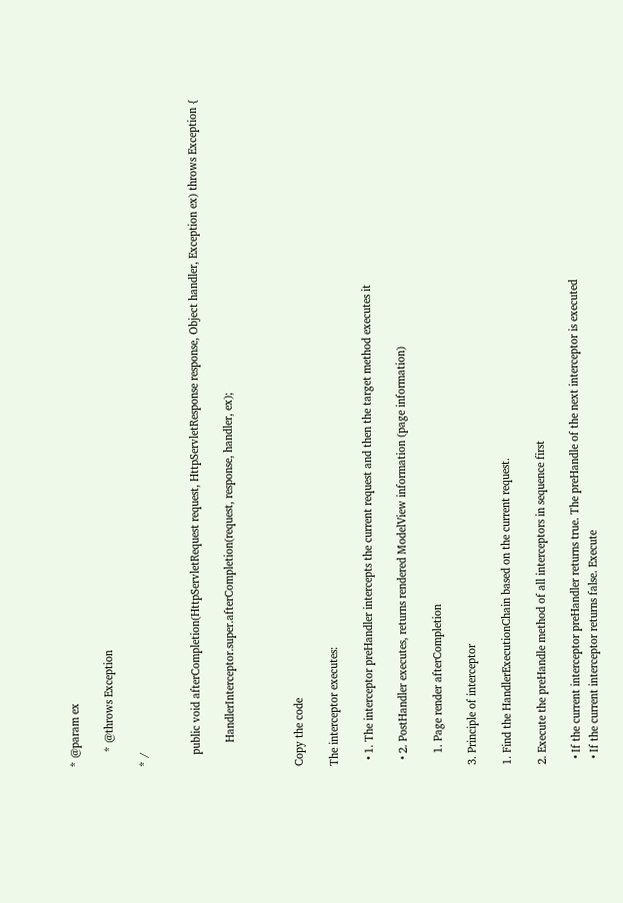* @param ex

     * @throws Exception

* /


    public void afterCompletion(HttpServletRequest request, HttpServletResponse response, Object handler, Exception ex) throws Exception {

        HandlerInterceptor.super.afterCompletion(request, response, handler, ex);



Copy the code

The interceptor executes:

  • 1. The interceptor preHandler intercepts the current request and then the target method executes it

  • 2. PostHandler executes, returns rendered ModelView information (page information)

    1. Page render afterCompletion

3. Principle of interceptor

1. Find the HandlerExecutionChain based on the current request.

2. Execute the preHandle method of all interceptors in sequence first

  • If the current interceptor preHandler returns true. The preHandle of the next interceptor is executed
  • If the current interceptor returns false. Execute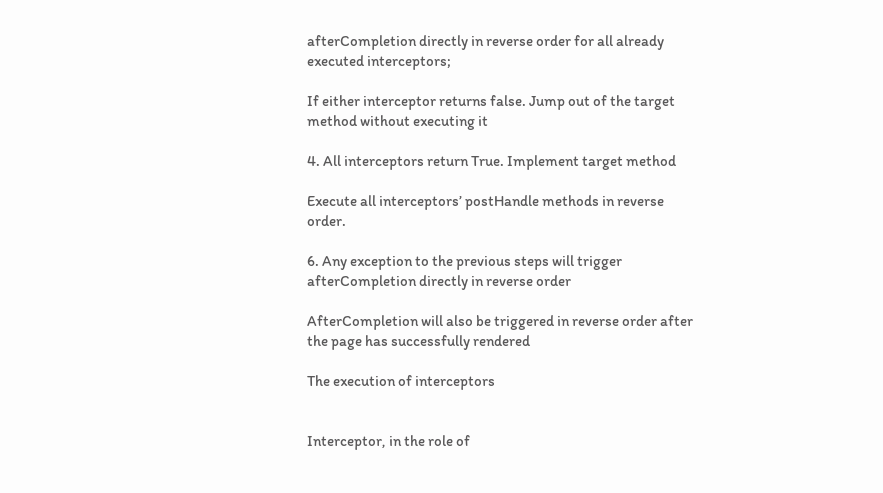afterCompletion directly in reverse order for all already executed interceptors;

If either interceptor returns false. Jump out of the target method without executing it

4. All interceptors return True. Implement target method

Execute all interceptors’ postHandle methods in reverse order.

6. Any exception to the previous steps will trigger afterCompletion directly in reverse order

AfterCompletion will also be triggered in reverse order after the page has successfully rendered

The execution of interceptors


Interceptor, in the role of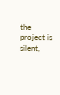the project is silent,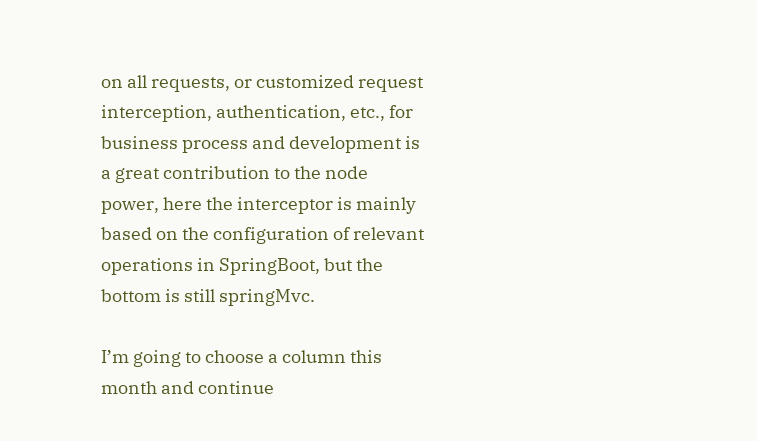on all requests, or customized request interception, authentication, etc., for business process and development is a great contribution to the node power, here the interceptor is mainly based on the configuration of relevant operations in SpringBoot, but the bottom is still springMvc.

I’m going to choose a column this month and continue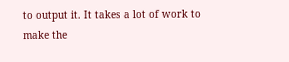to output it. It takes a lot of work to make the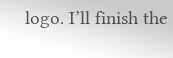logo. I’ll finish the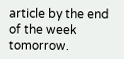article by the end of the week tomorrow.